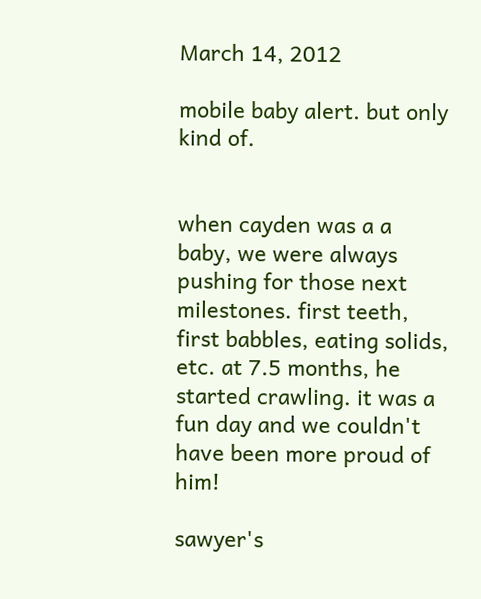March 14, 2012

mobile baby alert. but only kind of.


when cayden was a a baby, we were always pushing for those next milestones. first teeth, first babbles, eating solids, etc. at 7.5 months, he started crawling. it was a fun day and we couldn't have been more proud of him!

sawyer's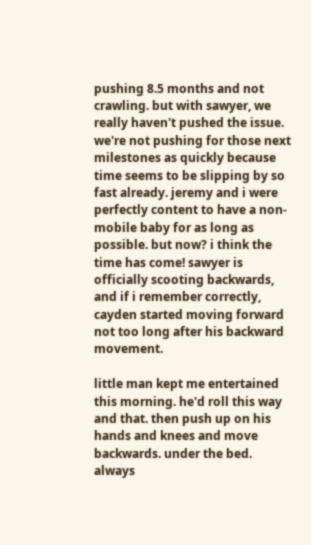pushing 8.5 months and not crawling. but with sawyer, we really haven't pushed the issue. we're not pushing for those next milestones as quickly because time seems to be slipping by so fast already. jeremy and i were perfectly content to have a non-mobile baby for as long as possible. but now? i think the time has come! sawyer is officially scooting backwards, and if i remember correctly, cayden started moving forward not too long after his backward movement.

little man kept me entertained this morning. he'd roll this way and that. then push up on his hands and knees and move backwards. under the bed. always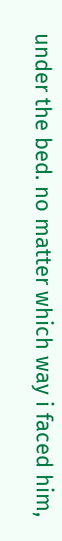under the bed. no matter which way i faced him,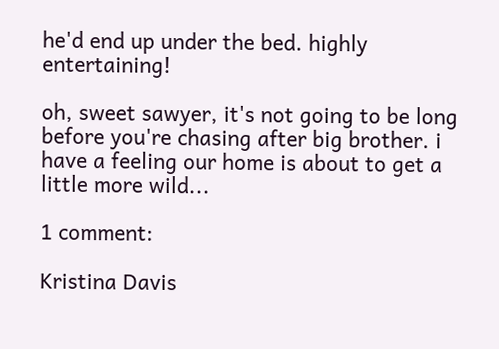he'd end up under the bed. highly entertaining!

oh, sweet sawyer, it's not going to be long before you're chasing after big brother. i have a feeling our home is about to get a little more wild...

1 comment:

Kristina Davis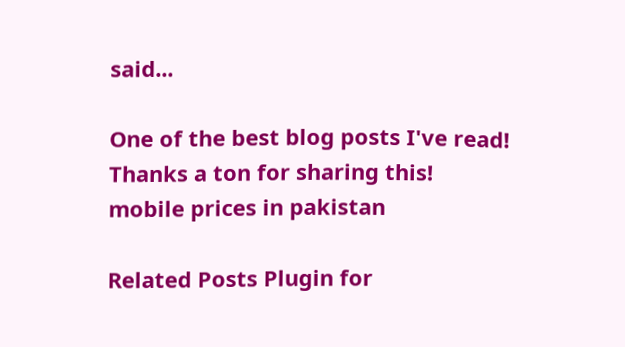said...

One of the best blog posts I've read! Thanks a ton for sharing this!
mobile prices in pakistan

Related Posts Plugin for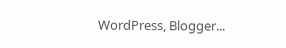WordPress, Blogger...